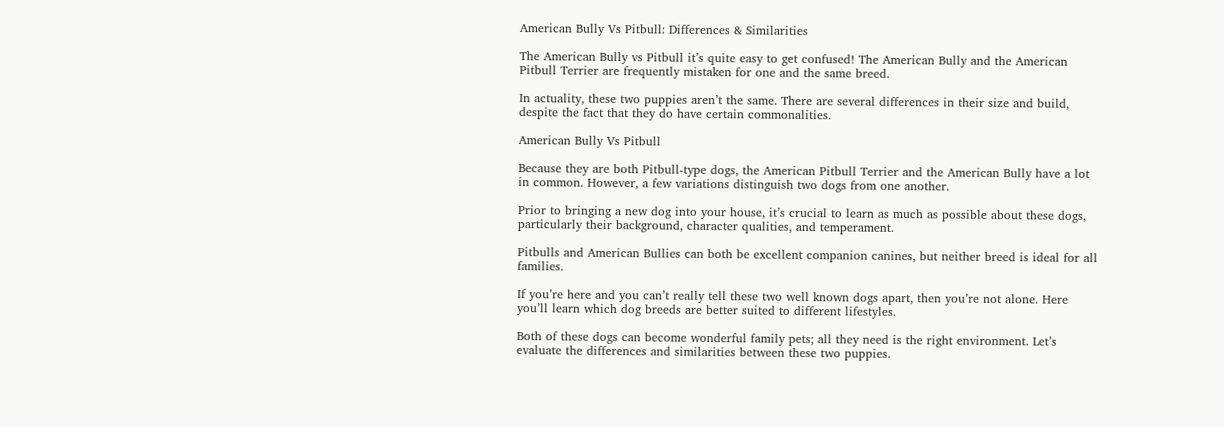American Bully Vs Pitbull: Differences & Similarities

The American Bully vs Pitbull it’s quite easy to get confused! The American Bully and the American Pitbull Terrier are frequently mistaken for one and the same breed.

In actuality, these two puppies aren’t the same. There are several differences in their size and build, despite the fact that they do have certain commonalities.

American Bully Vs Pitbull

Because they are both Pitbull-type dogs, the American Pitbull Terrier and the American Bully have a lot in common. However, a few variations distinguish two dogs from one another.

Prior to bringing a new dog into your house, it’s crucial to learn as much as possible about these dogs, particularly their background, character qualities, and temperament.

Pitbulls and American Bullies can both be excellent companion canines, but neither breed is ideal for all families.

If you’re here and you can’t really tell these two well known dogs apart, then you’re not alone. Here you’ll learn which dog breeds are better suited to different lifestyles.

Both of these dogs can become wonderful family pets; all they need is the right environment. Let’s evaluate the differences and similarities between these two puppies.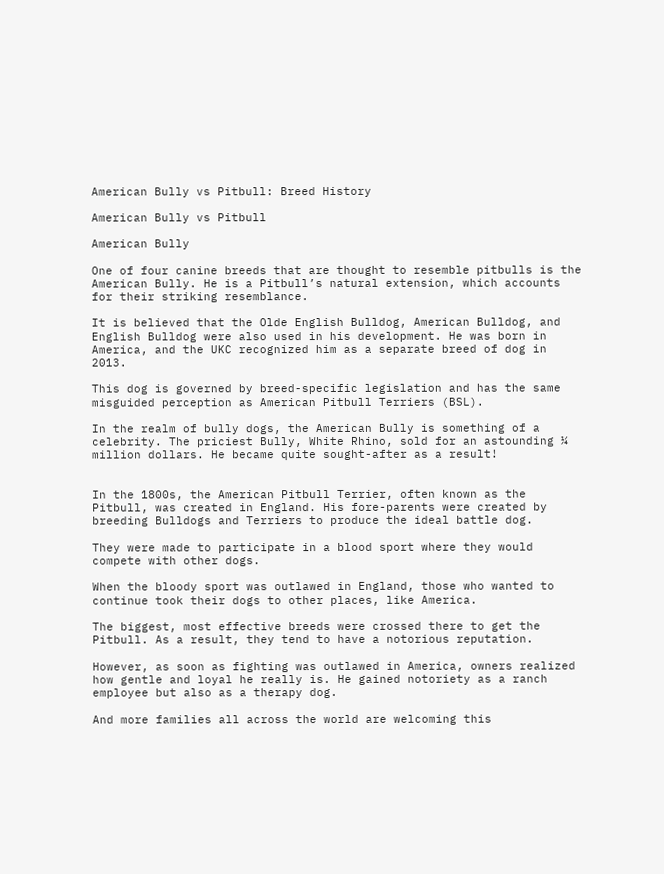American Bully vs Pitbull: Breed History

American Bully vs Pitbull

American Bully

One of four canine breeds that are thought to resemble pitbulls is the American Bully. He is a Pitbull’s natural extension, which accounts for their striking resemblance.

It is believed that the Olde English Bulldog, American Bulldog, and English Bulldog were also used in his development. He was born in America, and the UKC recognized him as a separate breed of dog in 2013.

This dog is governed by breed-specific legislation and has the same misguided perception as American Pitbull Terriers (BSL).

In the realm of bully dogs, the American Bully is something of a celebrity. The priciest Bully, White Rhino, sold for an astounding ¼ million dollars. He became quite sought-after as a result!


In the 1800s, the American Pitbull Terrier, often known as the Pitbull, was created in England. His fore-parents were created by breeding Bulldogs and Terriers to produce the ideal battle dog.

They were made to participate in a blood sport where they would compete with other dogs.

When the bloody sport was outlawed in England, those who wanted to continue took their dogs to other places, like America.

The biggest, most effective breeds were crossed there to get the Pitbull. As a result, they tend to have a notorious reputation.

However, as soon as fighting was outlawed in America, owners realized how gentle and loyal he really is. He gained notoriety as a ranch employee but also as a therapy dog.

And more families all across the world are welcoming this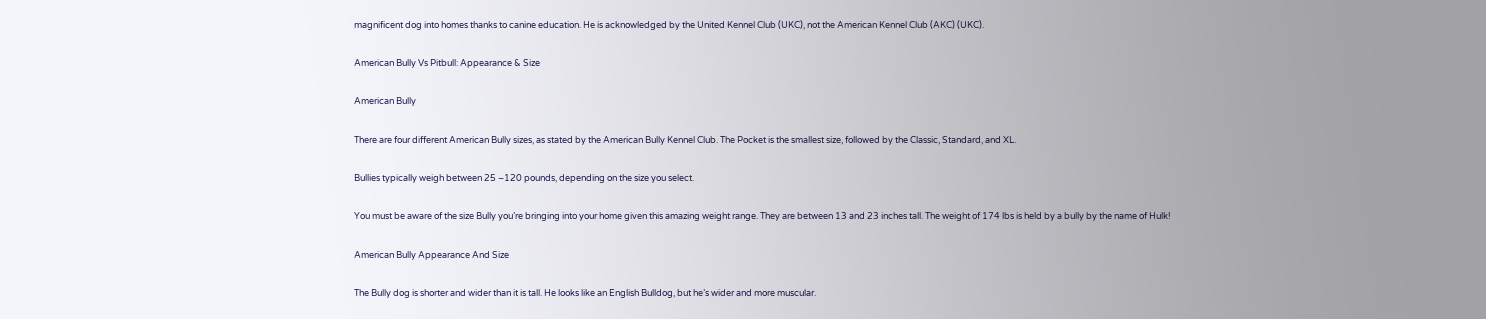magnificent dog into homes thanks to canine education. He is acknowledged by the United Kennel Club (UKC), not the American Kennel Club (AKC) (UKC).

American Bully Vs Pitbull: Appearance & Size

American Bully

There are four different American Bully sizes, as stated by the American Bully Kennel Club. The Pocket is the smallest size, followed by the Classic, Standard, and XL.

Bullies typically weigh between 25 –120 pounds, depending on the size you select.

You must be aware of the size Bully you’re bringing into your home given this amazing weight range. They are between 13 and 23 inches tall. The weight of 174 lbs is held by a bully by the name of Hulk!

American Bully Appearance And Size

The Bully dog is shorter and wider than it is tall. He looks like an English Bulldog, but he’s wider and more muscular.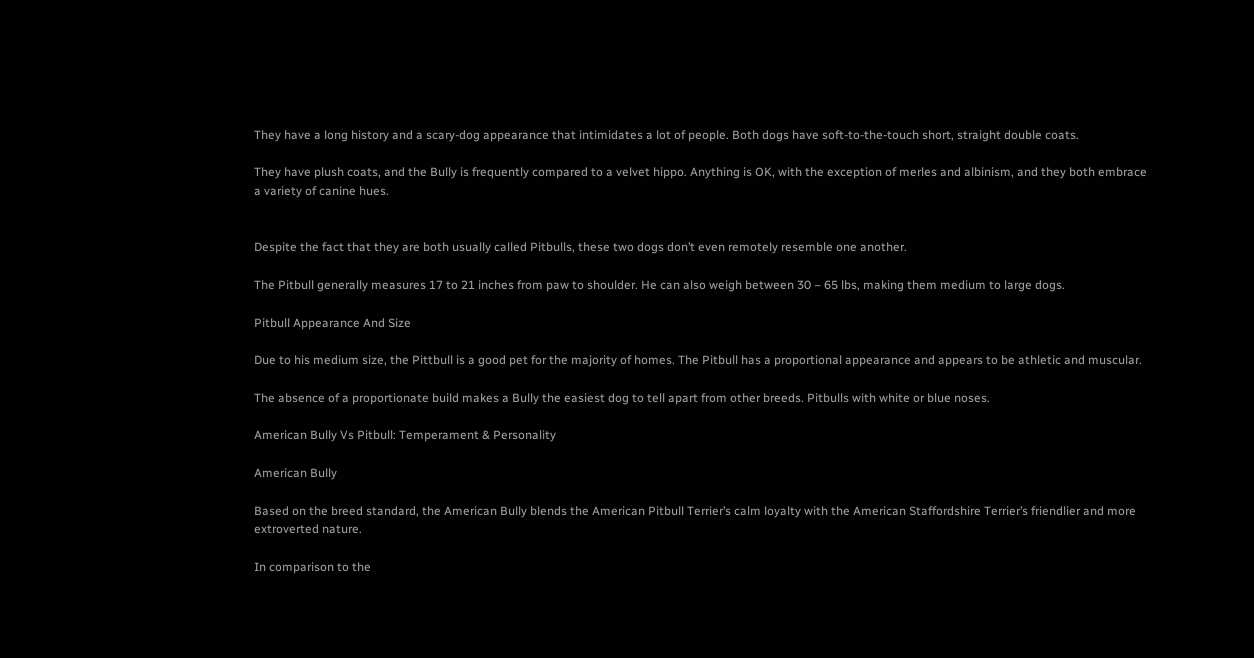They have a long history and a scary-dog appearance that intimidates a lot of people. Both dogs have soft-to-the-touch short, straight double coats.

They have plush coats, and the Bully is frequently compared to a velvet hippo. Anything is OK, with the exception of merles and albinism, and they both embrace a variety of canine hues.


Despite the fact that they are both usually called Pitbulls, these two dogs don’t even remotely resemble one another.

The Pitbull generally measures 17 to 21 inches from paw to shoulder. He can also weigh between 30 – 65 lbs, making them medium to large dogs.

Pitbull Appearance And Size

Due to his medium size, the Pittbull is a good pet for the majority of homes. The Pitbull has a proportional appearance and appears to be athletic and muscular.

The absence of a proportionate build makes a Bully the easiest dog to tell apart from other breeds. Pitbulls with white or blue noses.

American Bully Vs Pitbull: Temperament & Personality

American Bully

Based on the breed standard, the American Bully blends the American Pitbull Terrier’s calm loyalty with the American Staffordshire Terrier’s friendlier and more extroverted nature.

In comparison to the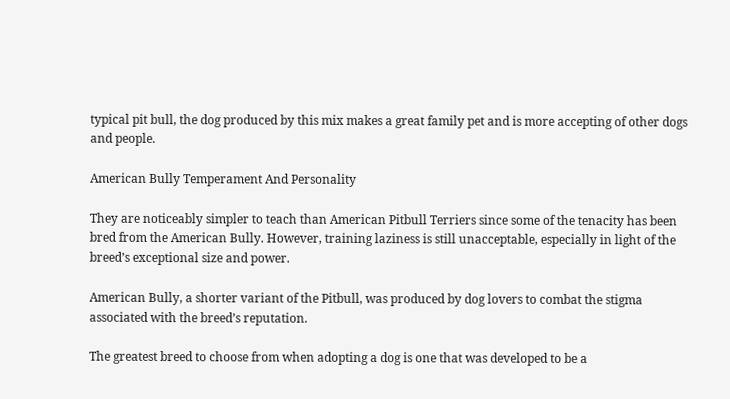typical pit bull, the dog produced by this mix makes a great family pet and is more accepting of other dogs and people.

American Bully Temperament And Personality

They are noticeably simpler to teach than American Pitbull Terriers since some of the tenacity has been bred from the American Bully. However, training laziness is still unacceptable, especially in light of the breed’s exceptional size and power.

American Bully, a shorter variant of the Pitbull, was produced by dog lovers to combat the stigma associated with the breed’s reputation.

The greatest breed to choose from when adopting a dog is one that was developed to be a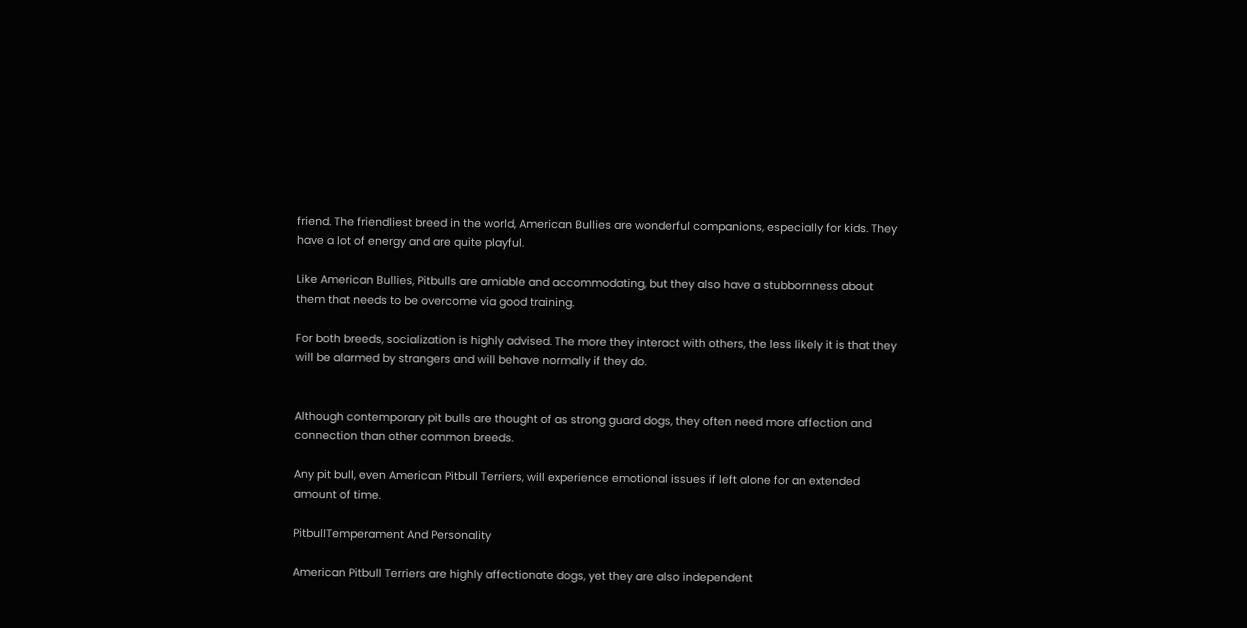friend. The friendliest breed in the world, American Bullies are wonderful companions, especially for kids. They have a lot of energy and are quite playful.

Like American Bullies, Pitbulls are amiable and accommodating, but they also have a stubbornness about them that needs to be overcome via good training.

For both breeds, socialization is highly advised. The more they interact with others, the less likely it is that they will be alarmed by strangers and will behave normally if they do.


Although contemporary pit bulls are thought of as strong guard dogs, they often need more affection and connection than other common breeds.

Any pit bull, even American Pitbull Terriers, will experience emotional issues if left alone for an extended amount of time.

PitbullTemperament And Personality

American Pitbull Terriers are highly affectionate dogs, yet they are also independent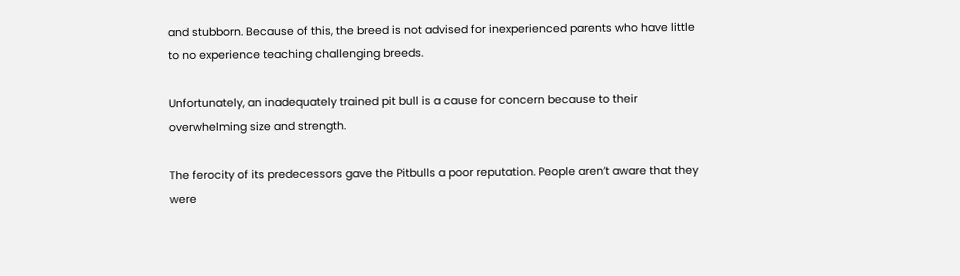and stubborn. Because of this, the breed is not advised for inexperienced parents who have little to no experience teaching challenging breeds.

Unfortunately, an inadequately trained pit bull is a cause for concern because to their overwhelming size and strength.

The ferocity of its predecessors gave the Pitbulls a poor reputation. People aren’t aware that they were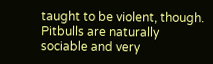taught to be violent, though. Pitbulls are naturally sociable and very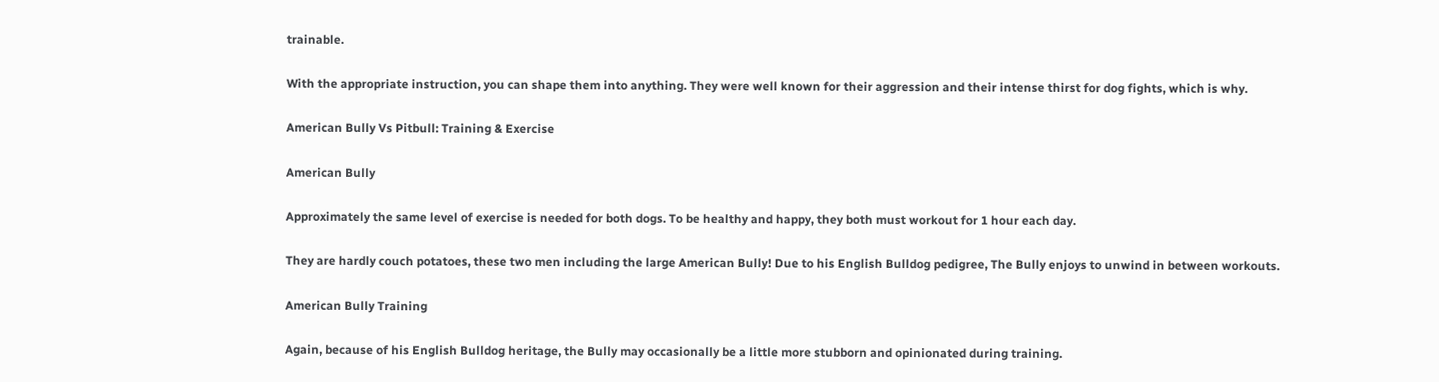trainable.

With the appropriate instruction, you can shape them into anything. They were well known for their aggression and their intense thirst for dog fights, which is why.

American Bully Vs Pitbull: Training & Exercise

American Bully

Approximately the same level of exercise is needed for both dogs. To be healthy and happy, they both must workout for 1 hour each day.

They are hardly couch potatoes, these two men including the large American Bully! Due to his English Bulldog pedigree, The Bully enjoys to unwind in between workouts.

American Bully Training

Again, because of his English Bulldog heritage, the Bully may occasionally be a little more stubborn and opinionated during training.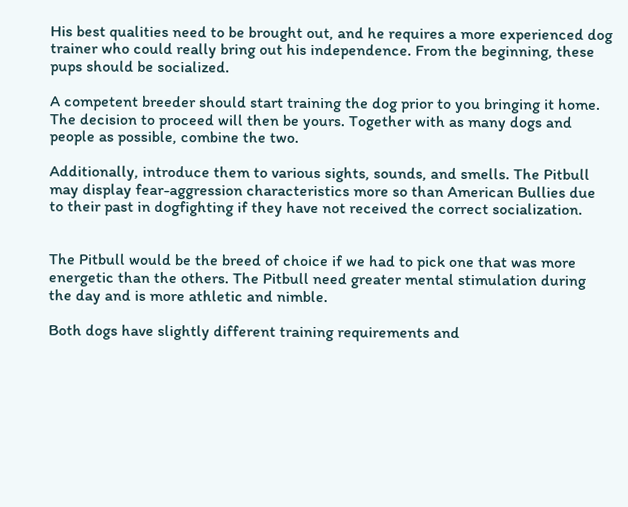His best qualities need to be brought out, and he requires a more experienced dog trainer who could really bring out his independence. From the beginning, these pups should be socialized.

A competent breeder should start training the dog prior to you bringing it home. The decision to proceed will then be yours. Together with as many dogs and people as possible, combine the two.

Additionally, introduce them to various sights, sounds, and smells. The Pitbull may display fear-aggression characteristics more so than American Bullies due to their past in dogfighting if they have not received the correct socialization.


The Pitbull would be the breed of choice if we had to pick one that was more energetic than the others. The Pitbull need greater mental stimulation during the day and is more athletic and nimble.

Both dogs have slightly different training requirements and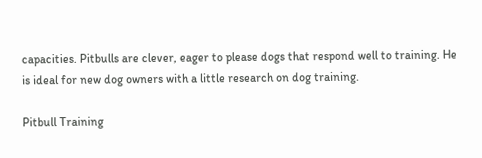capacities. Pitbulls are clever, eager to please dogs that respond well to training. He is ideal for new dog owners with a little research on dog training.

Pitbull Training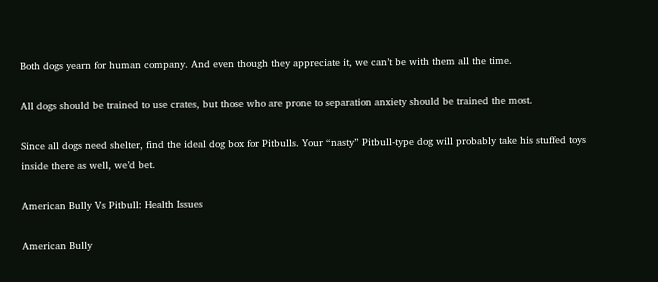Both dogs yearn for human company. And even though they appreciate it, we can’t be with them all the time.

All dogs should be trained to use crates, but those who are prone to separation anxiety should be trained the most.

Since all dogs need shelter, find the ideal dog box for Pitbulls. Your “nasty” Pitbull-type dog will probably take his stuffed toys inside there as well, we’d bet.

American Bully Vs Pitbull: Health Issues

American Bully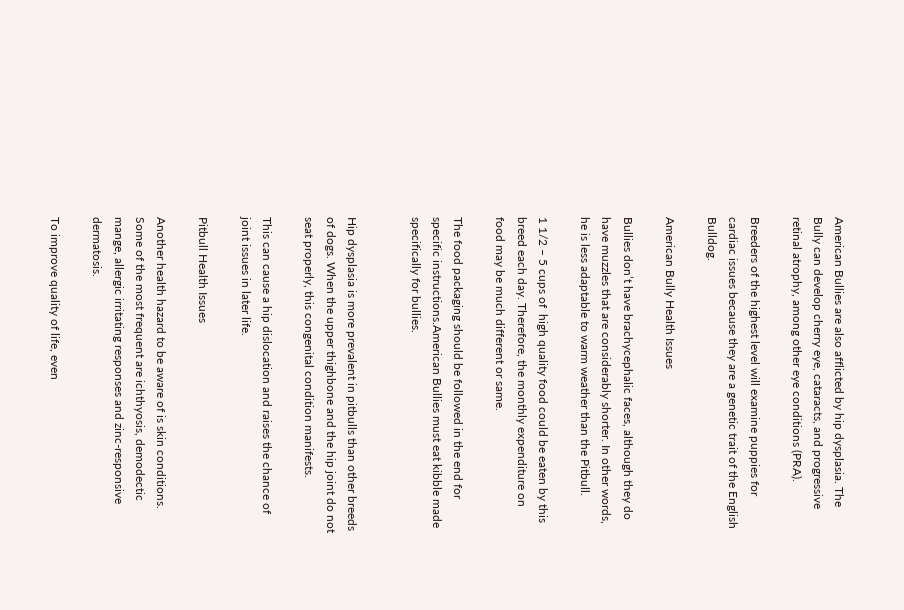American Bullies are also afflicted by hip dysplasia. The Bully can develop cherry eye, cataracts, and progressive retinal atrophy, among other eye conditions (PRA).

Breeders of the highest level will examine puppies for cardiac issues because they are a genetic trait of the English Bulldog.

American Bully Health Issues

Bullies don’t have brachycephalic faces, although they do have muzzles that are considerably shorter. In other words, he is less adaptable to warm weather than the Pitbull.

1 1/2 – 5 cups of  high quality food could be eaten by this breed each day. Therefore, the monthly expenditure on food may be much different or same.

The food packaging should be followed in the end for specific instructions.American Bullies must eat kibble made specifically for bullies.


Hip dysplasia is more prevalent in pitbulls than other breeds of dogs. When the upper thighbone and the hip joint do not seat properly, this congenital condition manifests.

This can cause a hip dislocation and raises the chance of joint issues in later life.

Pitbull Health Issues

Another health hazard to be aware of is skin conditions. Some of the most frequent are ichthyosis, demodectic mange, allergic irritating responses and zinc-responsive dermatosis.

To improve quality of life, even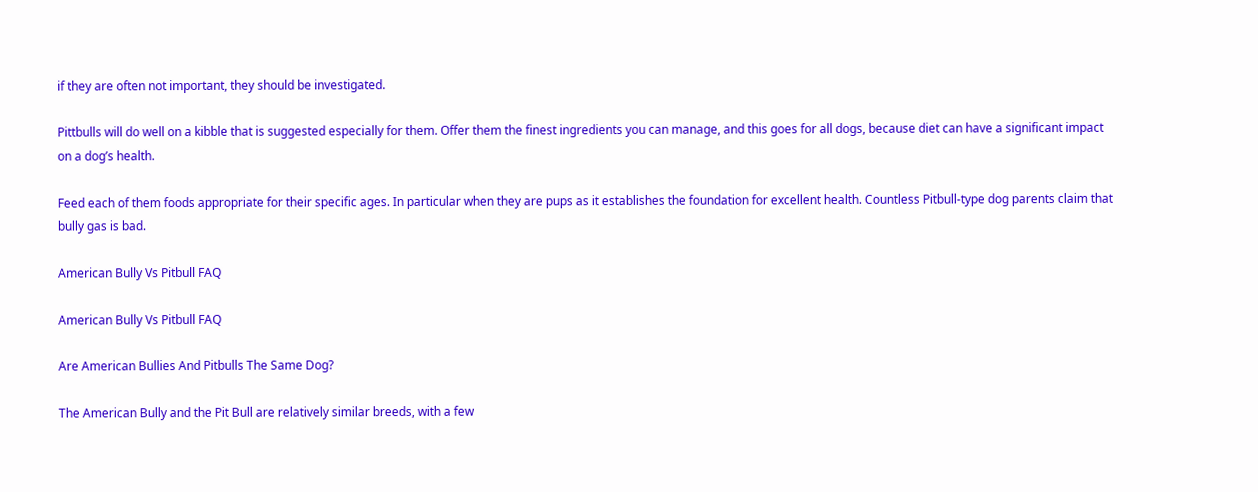if they are often not important, they should be investigated.

Pittbulls will do well on a kibble that is suggested especially for them. Offer them the finest ingredients you can manage, and this goes for all dogs, because diet can have a significant impact on a dog’s health.

Feed each of them foods appropriate for their specific ages. In particular when they are pups as it establishes the foundation for excellent health. Countless Pitbull-type dog parents claim that bully gas is bad.

American Bully Vs Pitbull FAQ

American Bully Vs Pitbull FAQ

Are American Bullies And Pitbulls The Same Dog?

The American Bully and the Pit Bull are relatively similar breeds, with a few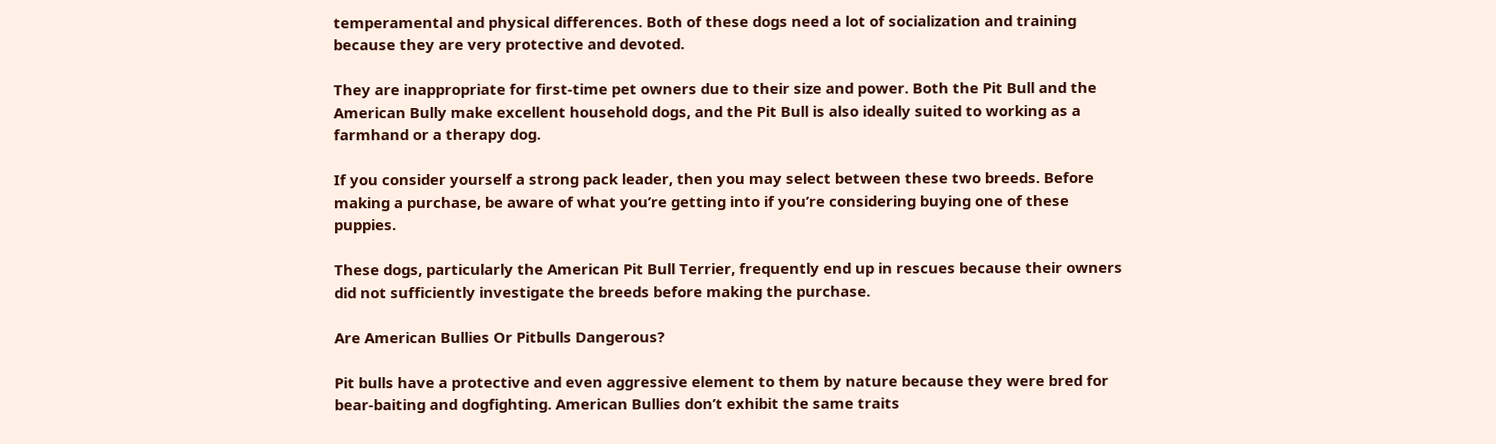temperamental and physical differences. Both of these dogs need a lot of socialization and training because they are very protective and devoted.

They are inappropriate for first-time pet owners due to their size and power. Both the Pit Bull and the American Bully make excellent household dogs, and the Pit Bull is also ideally suited to working as a farmhand or a therapy dog.

If you consider yourself a strong pack leader, then you may select between these two breeds. Before making a purchase, be aware of what you’re getting into if you’re considering buying one of these puppies.

These dogs, particularly the American Pit Bull Terrier, frequently end up in rescues because their owners did not sufficiently investigate the breeds before making the purchase.

Are American Bullies Or Pitbulls Dangerous?

Pit bulls have a protective and even aggressive element to them by nature because they were bred for bear-baiting and dogfighting. American Bullies don’t exhibit the same traits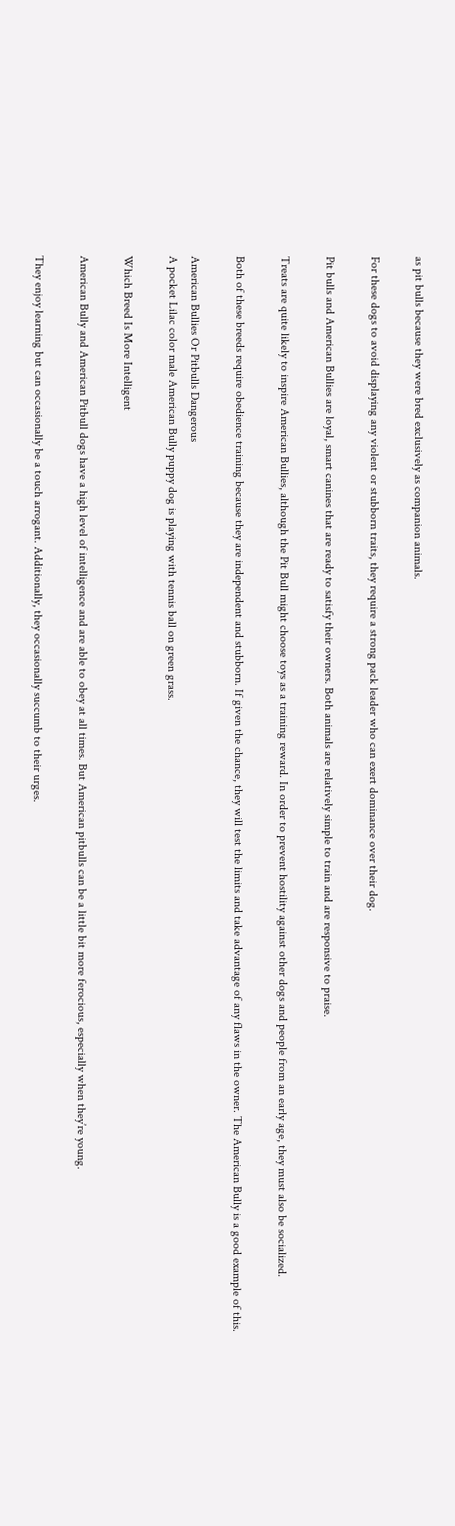as pit bulls because they were bred exclusively as companion animals.

For these dogs to avoid displaying any violent or stubborn traits, they require a strong pack leader who can exert dominance over their dog.

Pit bulls and American Bullies are loyal, smart canines that are ready to satisfy their owners. Both animals are relatively simple to train and are responsive to praise.

Treats are quite likely to inspire American Bullies, although the Pit Bull might choose toys as a training reward. In order to prevent hostility against other dogs and people from an early age, they must also be socialized.

Both of these breeds require obedience training because they are independent and stubborn. If given the chance, they will test the limits and take advantage of any flaws in the owner. The American Bully is a good example of this.

American Bullies Or Pitbulls Dangerous
A pocket Lilac color male American Bully puppy dog is playing with tennis ball on green grass.

Which Breed Is More Intelligent

American Bully and American Pitbull dogs have a high level of intelligence and are able to obey at all times. But American pitbulls can be a little bit more ferocious, especially when they’re young.

They enjoy learning but can occasionally be a touch arrogant. Additionally, they occasionally succumb to their urges.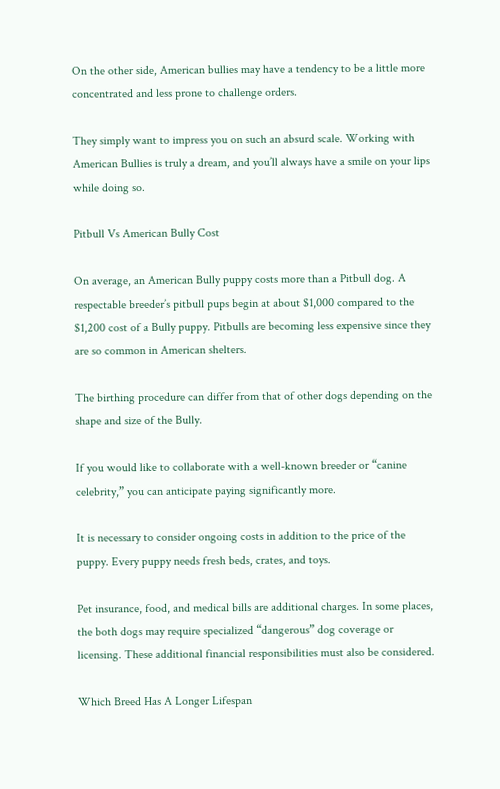On the other side, American bullies may have a tendency to be a little more concentrated and less prone to challenge orders.

They simply want to impress you on such an absurd scale. Working with American Bullies is truly a dream, and you’ll always have a smile on your lips while doing so.

Pitbull Vs American Bully Cost

On average, an American Bully puppy costs more than a Pitbull dog. A respectable breeder’s pitbull pups begin at about $1,000 compared to the $1,200 cost of a Bully puppy. Pitbulls are becoming less expensive since they are so common in American shelters.

The birthing procedure can differ from that of other dogs depending on the shape and size of the Bully.

If you would like to collaborate with a well-known breeder or “canine celebrity,” you can anticipate paying significantly more.

It is necessary to consider ongoing costs in addition to the price of the puppy. Every puppy needs fresh beds, crates, and toys.

Pet insurance, food, and medical bills are additional charges. In some places, the both dogs may require specialized “dangerous” dog coverage or licensing. These additional financial responsibilities must also be considered.

Which Breed Has A Longer Lifespan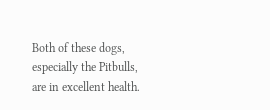Both of these dogs, especially the Pitbulls, are in excellent health.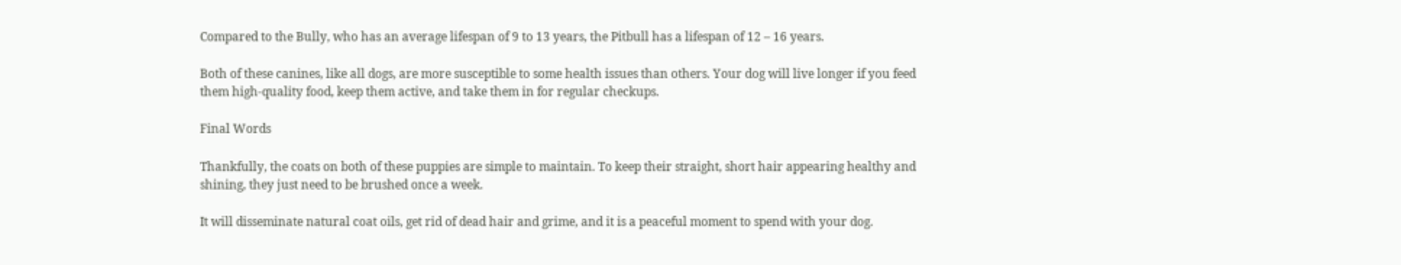Compared to the Bully, who has an average lifespan of 9 to 13 years, the Pitbull has a lifespan of 12 – 16 years.

Both of these canines, like all dogs, are more susceptible to some health issues than others. Your dog will live longer if you feed them high-quality food, keep them active, and take them in for regular checkups.

Final Words

Thankfully, the coats on both of these puppies are simple to maintain. To keep their straight, short hair appearing healthy and shining, they just need to be brushed once a week.

It will disseminate natural coat oils, get rid of dead hair and grime, and it is a peaceful moment to spend with your dog.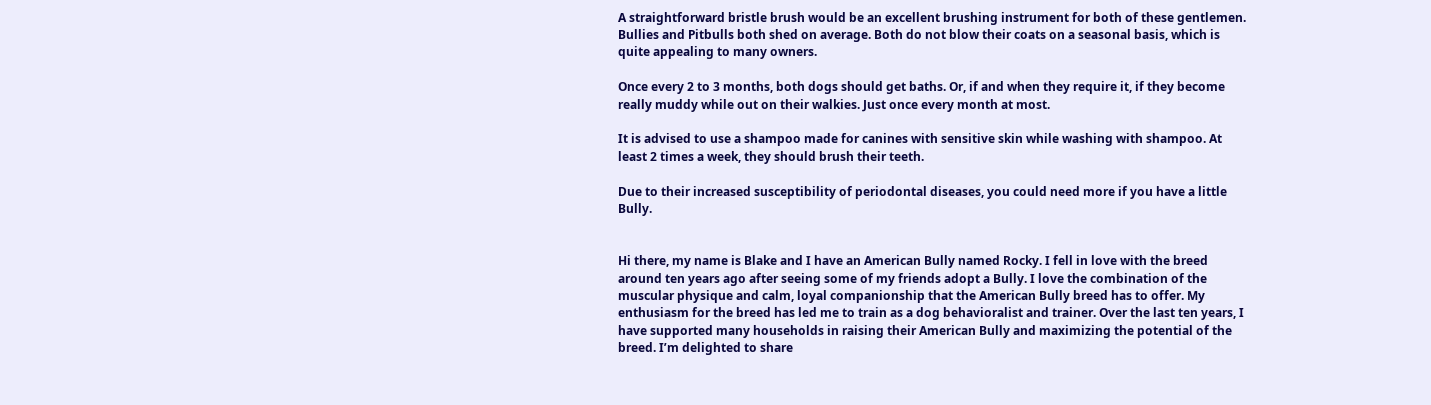A straightforward bristle brush would be an excellent brushing instrument for both of these gentlemen. Bullies and Pitbulls both shed on average. Both do not blow their coats on a seasonal basis, which is quite appealing to many owners.

Once every 2 to 3 months, both dogs should get baths. Or, if and when they require it, if they become really muddy while out on their walkies. Just once every month at most.

It is advised to use a shampoo made for canines with sensitive skin while washing with shampoo. At least 2 times a week, they should brush their teeth.

Due to their increased susceptibility of periodontal diseases, you could need more if you have a little Bully.


Hi there, my name is Blake and I have an American Bully named Rocky. I fell in love with the breed around ten years ago after seeing some of my friends adopt a Bully. I love the combination of the muscular physique and calm, loyal companionship that the American Bully breed has to offer. My enthusiasm for the breed has led me to train as a dog behavioralist and trainer. Over the last ten years, I have supported many households in raising their American Bully and maximizing the potential of the breed. I’m delighted to share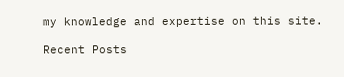my knowledge and expertise on this site.

Recent Posts